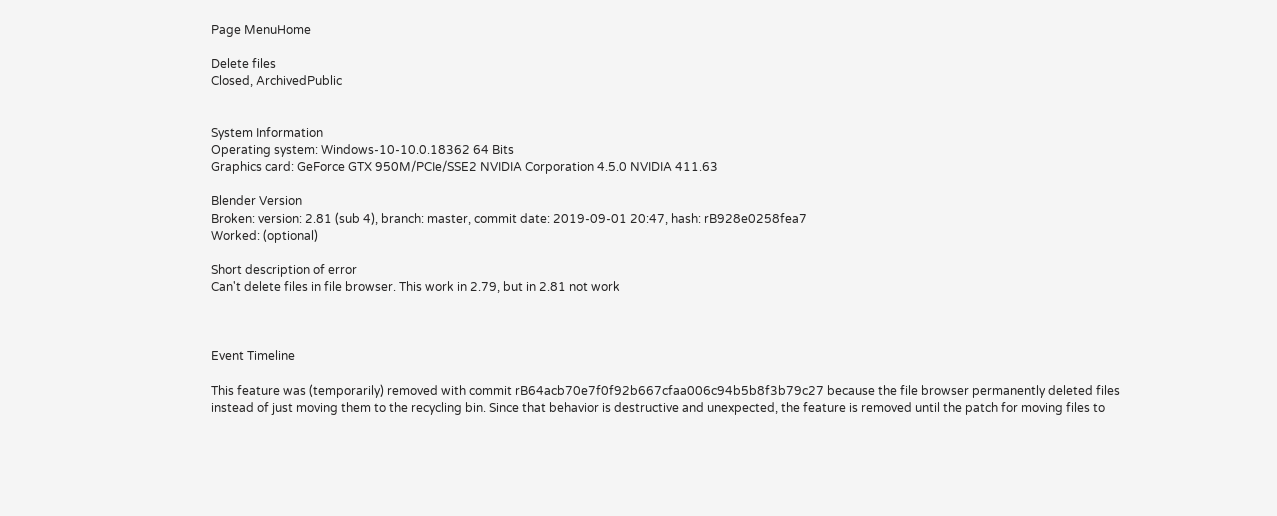Page MenuHome

Delete files
Closed, ArchivedPublic


System Information
Operating system: Windows-10-10.0.18362 64 Bits
Graphics card: GeForce GTX 950M/PCIe/SSE2 NVIDIA Corporation 4.5.0 NVIDIA 411.63

Blender Version
Broken: version: 2.81 (sub 4), branch: master, commit date: 2019-09-01 20:47, hash: rB928e0258fea7
Worked: (optional)

Short description of error
Can't delete files in file browser. This work in 2.79, but in 2.81 not work



Event Timeline

This feature was (temporarily) removed with commit rB64acb70e7f0f92b667cfaa006c94b5b8f3b79c27 because the file browser permanently deleted files instead of just moving them to the recycling bin. Since that behavior is destructive and unexpected, the feature is removed until the patch for moving files to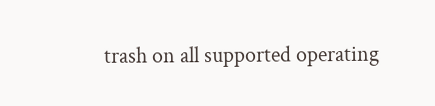trash on all supported operating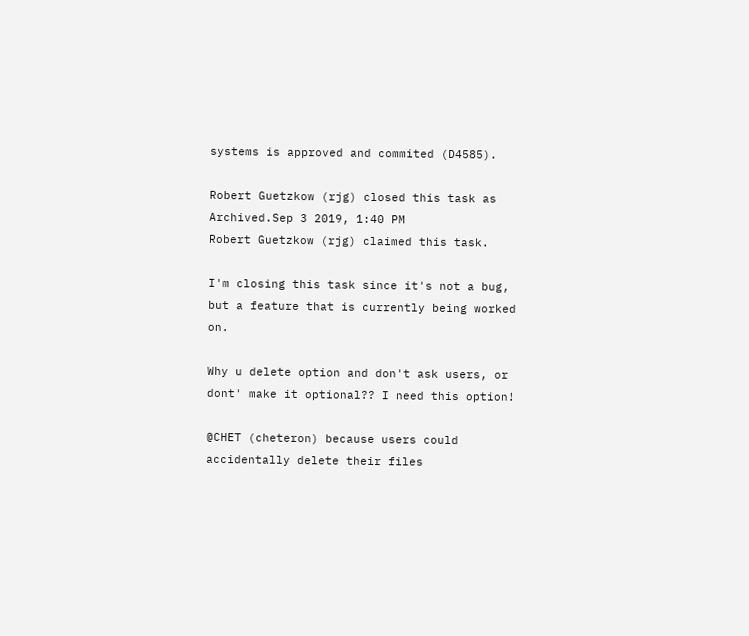systems is approved and commited (D4585).

Robert Guetzkow (rjg) closed this task as Archived.Sep 3 2019, 1:40 PM
Robert Guetzkow (rjg) claimed this task.

I'm closing this task since it's not a bug, but a feature that is currently being worked on.

Why u delete option and don't ask users, or dont' make it optional?? I need this option!

@CHET (cheteron) because users could accidentally delete their files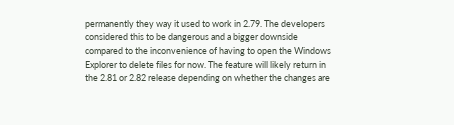permanently they way it used to work in 2.79. The developers considered this to be dangerous and a bigger downside compared to the inconvenience of having to open the Windows Explorer to delete files for now. The feature will likely return in the 2.81 or 2.82 release depending on whether the changes are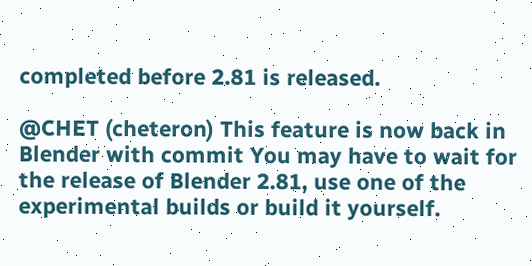completed before 2.81 is released.

@CHET (cheteron) This feature is now back in Blender with commit You may have to wait for the release of Blender 2.81, use one of the experimental builds or build it yourself.